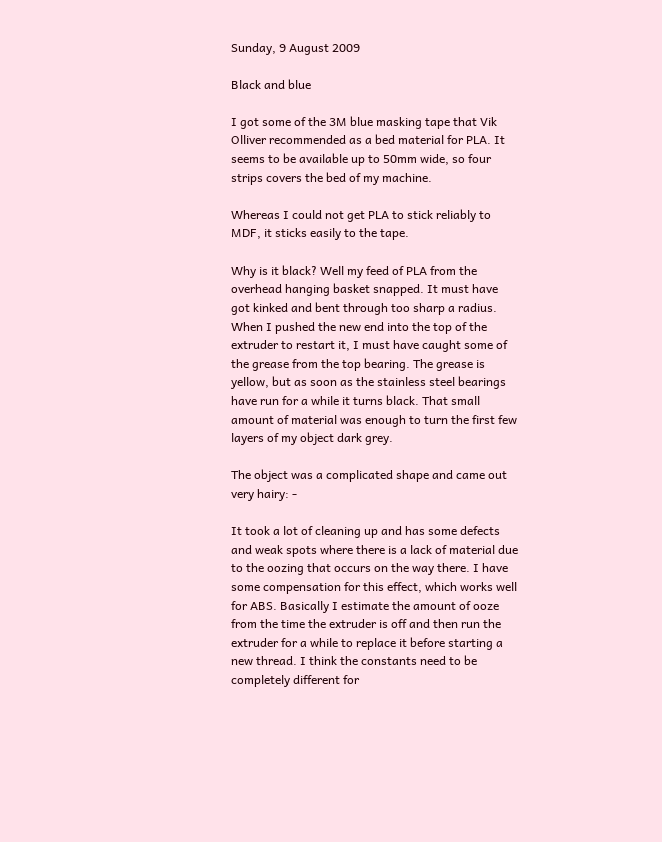Sunday, 9 August 2009

Black and blue

I got some of the 3M blue masking tape that Vik Olliver recommended as a bed material for PLA. It seems to be available up to 50mm wide, so four strips covers the bed of my machine.

Whereas I could not get PLA to stick reliably to MDF, it sticks easily to the tape.

Why is it black? Well my feed of PLA from the overhead hanging basket snapped. It must have got kinked and bent through too sharp a radius. When I pushed the new end into the top of the extruder to restart it, I must have caught some of the grease from the top bearing. The grease is yellow, but as soon as the stainless steel bearings have run for a while it turns black. That small amount of material was enough to turn the first few layers of my object dark grey.

The object was a complicated shape and came out very hairy: -

It took a lot of cleaning up and has some defects and weak spots where there is a lack of material due to the oozing that occurs on the way there. I have some compensation for this effect, which works well for ABS. Basically I estimate the amount of ooze from the time the extruder is off and then run the extruder for a while to replace it before starting a new thread. I think the constants need to be completely different for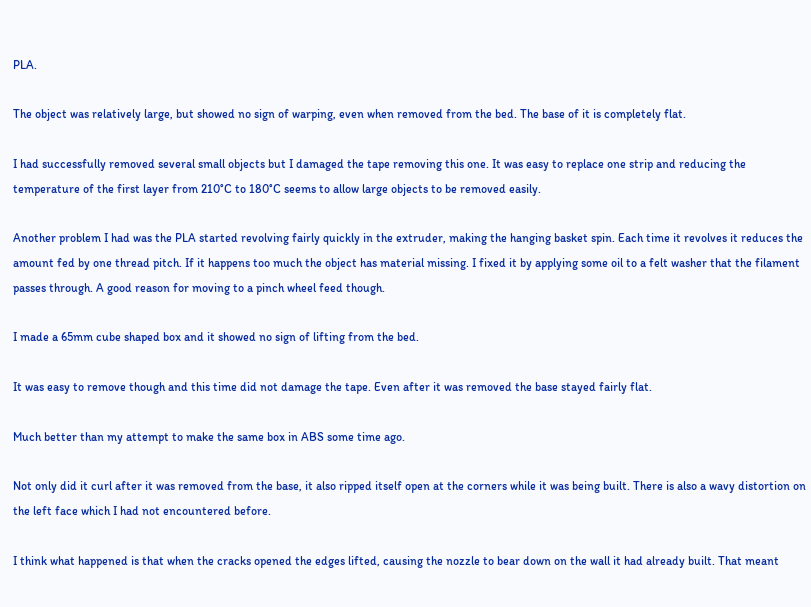PLA.

The object was relatively large, but showed no sign of warping, even when removed from the bed. The base of it is completely flat.

I had successfully removed several small objects but I damaged the tape removing this one. It was easy to replace one strip and reducing the temperature of the first layer from 210°C to 180°C seems to allow large objects to be removed easily.

Another problem I had was the PLA started revolving fairly quickly in the extruder, making the hanging basket spin. Each time it revolves it reduces the amount fed by one thread pitch. If it happens too much the object has material missing. I fixed it by applying some oil to a felt washer that the filament passes through. A good reason for moving to a pinch wheel feed though.

I made a 65mm cube shaped box and it showed no sign of lifting from the bed.

It was easy to remove though and this time did not damage the tape. Even after it was removed the base stayed fairly flat.

Much better than my attempt to make the same box in ABS some time ago.

Not only did it curl after it was removed from the base, it also ripped itself open at the corners while it was being built. There is also a wavy distortion on the left face which I had not encountered before.

I think what happened is that when the cracks opened the edges lifted, causing the nozzle to bear down on the wall it had already built. That meant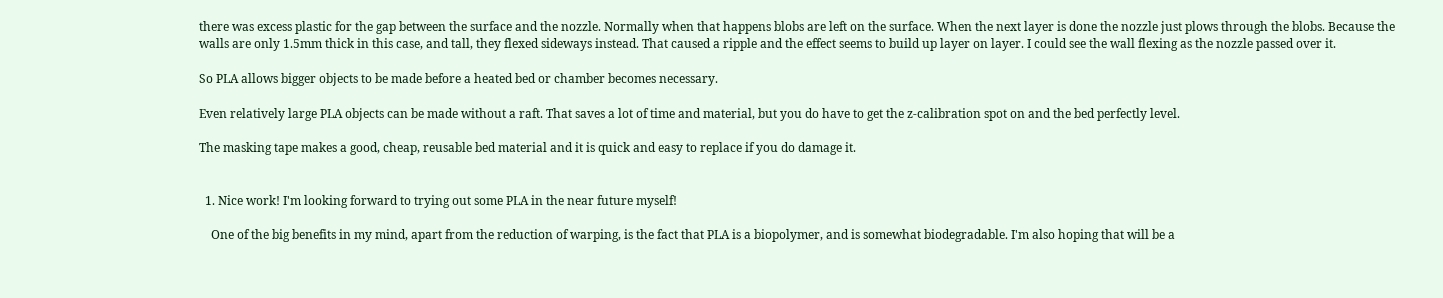there was excess plastic for the gap between the surface and the nozzle. Normally when that happens blobs are left on the surface. When the next layer is done the nozzle just plows through the blobs. Because the walls are only 1.5mm thick in this case, and tall, they flexed sideways instead. That caused a ripple and the effect seems to build up layer on layer. I could see the wall flexing as the nozzle passed over it.

So PLA allows bigger objects to be made before a heated bed or chamber becomes necessary.

Even relatively large PLA objects can be made without a raft. That saves a lot of time and material, but you do have to get the z-calibration spot on and the bed perfectly level.

The masking tape makes a good, cheap, reusable bed material and it is quick and easy to replace if you do damage it.


  1. Nice work! I'm looking forward to trying out some PLA in the near future myself!

    One of the big benefits in my mind, apart from the reduction of warping, is the fact that PLA is a biopolymer, and is somewhat biodegradable. I'm also hoping that will be a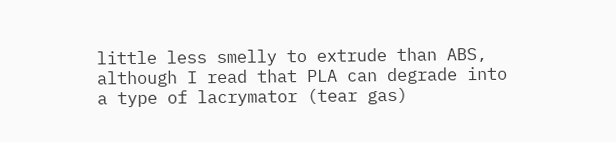little less smelly to extrude than ABS, although I read that PLA can degrade into a type of lacrymator (tear gas)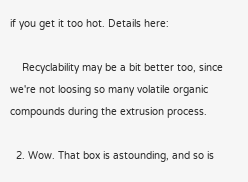if you get it too hot. Details here:

    Recyclability may be a bit better too, since we're not loosing so many volatile organic compounds during the extrusion process.

  2. Wow. That box is astounding, and so is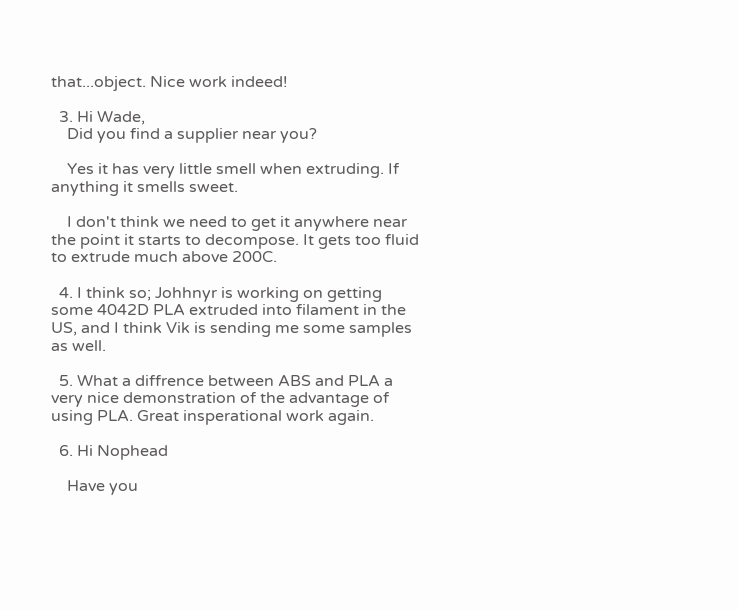that...object. Nice work indeed!

  3. Hi Wade,
    Did you find a supplier near you?

    Yes it has very little smell when extruding. If anything it smells sweet.

    I don't think we need to get it anywhere near the point it starts to decompose. It gets too fluid to extrude much above 200C.

  4. I think so; Johhnyr is working on getting some 4042D PLA extruded into filament in the US, and I think Vik is sending me some samples as well.

  5. What a diffrence between ABS and PLA a very nice demonstration of the advantage of using PLA. Great insperational work again.

  6. Hi Nophead

    Have you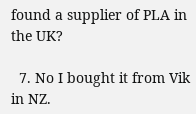found a supplier of PLA in the UK?

  7. No I bought it from Vik in NZ.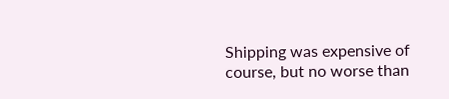Shipping was expensive of course, but no worse than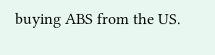buying ABS from the US.